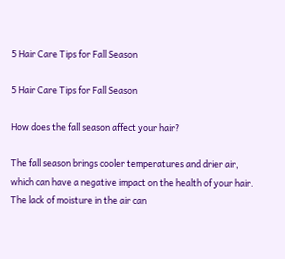5 Hair Care Tips for Fall Season

5 Hair Care Tips for Fall Season

How does the fall season affect your hair?

The fall season brings cooler temperatures and drier air, which can have a negative impact on the health of your hair. The lack of moisture in the air can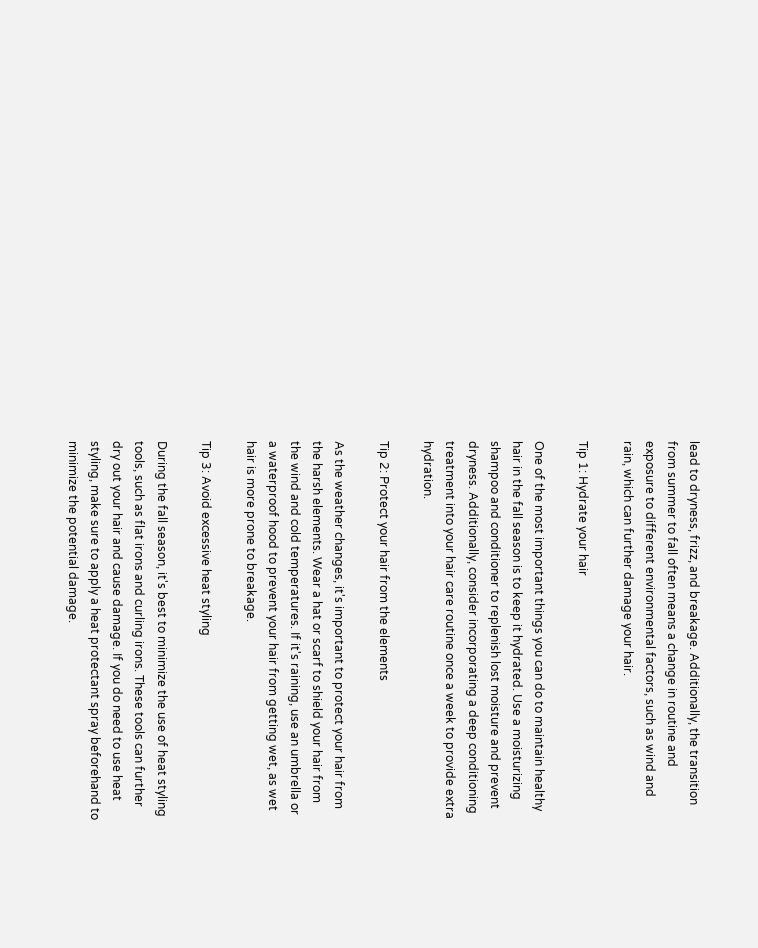lead to dryness, frizz, and breakage. Additionally, the transition from summer to fall often means a change in routine and exposure to different environmental factors, such as wind and rain, which can further damage your hair.

Tip 1: Hydrate your hair

One of the most important things you can do to maintain healthy hair in the fall season is to keep it hydrated. Use a moisturizing shampoo and conditioner to replenish lost moisture and prevent dryness. Additionally, consider incorporating a deep conditioning treatment into your hair care routine once a week to provide extra hydration.

Tip 2: Protect your hair from the elements

As the weather changes, it's important to protect your hair from the harsh elements. Wear a hat or scarf to shield your hair from the wind and cold temperatures. If it's raining, use an umbrella or a waterproof hood to prevent your hair from getting wet, as wet hair is more prone to breakage.

Tip 3: Avoid excessive heat styling

During the fall season, it's best to minimize the use of heat styling tools, such as flat irons and curling irons. These tools can further dry out your hair and cause damage. If you do need to use heat styling, make sure to apply a heat protectant spray beforehand to minimize the potential damage.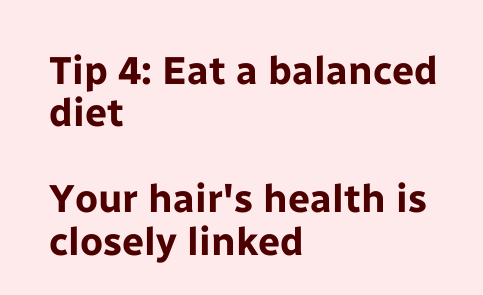Tip 4: Eat a balanced diet

Your hair's health is closely linked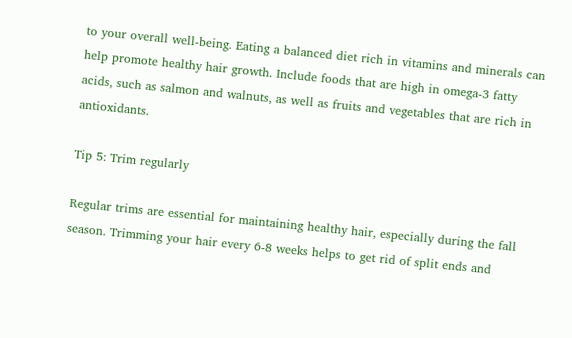to your overall well-being. Eating a balanced diet rich in vitamins and minerals can help promote healthy hair growth. Include foods that are high in omega-3 fatty acids, such as salmon and walnuts, as well as fruits and vegetables that are rich in antioxidants.

Tip 5: Trim regularly

Regular trims are essential for maintaining healthy hair, especially during the fall season. Trimming your hair every 6-8 weeks helps to get rid of split ends and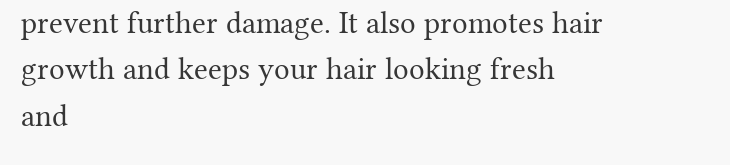prevent further damage. It also promotes hair growth and keeps your hair looking fresh and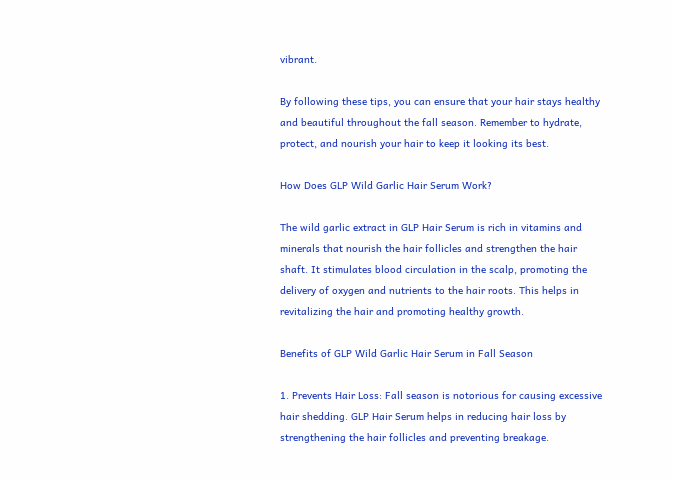vibrant.

By following these tips, you can ensure that your hair stays healthy and beautiful throughout the fall season. Remember to hydrate, protect, and nourish your hair to keep it looking its best.

How Does GLP Wild Garlic Hair Serum Work?

The wild garlic extract in GLP Hair Serum is rich in vitamins and minerals that nourish the hair follicles and strengthen the hair shaft. It stimulates blood circulation in the scalp, promoting the delivery of oxygen and nutrients to the hair roots. This helps in revitalizing the hair and promoting healthy growth.

Benefits of GLP Wild Garlic Hair Serum in Fall Season

1. Prevents Hair Loss: Fall season is notorious for causing excessive hair shedding. GLP Hair Serum helps in reducing hair loss by strengthening the hair follicles and preventing breakage.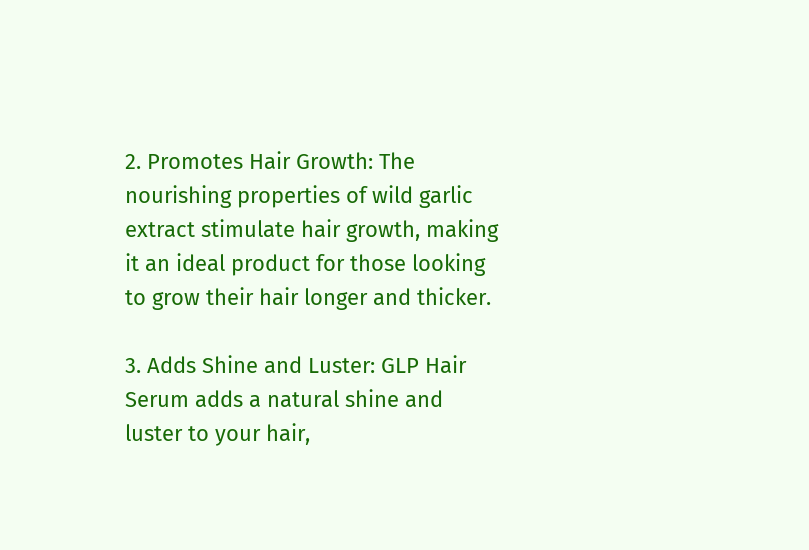2. Promotes Hair Growth: The nourishing properties of wild garlic extract stimulate hair growth, making it an ideal product for those looking to grow their hair longer and thicker.

3. Adds Shine and Luster: GLP Hair Serum adds a natural shine and luster to your hair,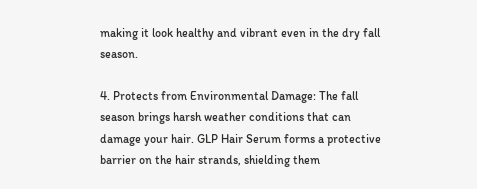making it look healthy and vibrant even in the dry fall season.

4. Protects from Environmental Damage: The fall season brings harsh weather conditions that can damage your hair. GLP Hair Serum forms a protective barrier on the hair strands, shielding them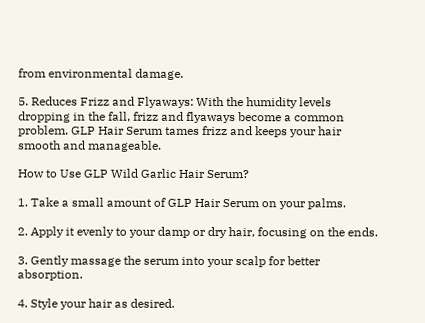from environmental damage.

5. Reduces Frizz and Flyaways: With the humidity levels dropping in the fall, frizz and flyaways become a common problem. GLP Hair Serum tames frizz and keeps your hair smooth and manageable.

How to Use GLP Wild Garlic Hair Serum?

1. Take a small amount of GLP Hair Serum on your palms.

2. Apply it evenly to your damp or dry hair, focusing on the ends.

3. Gently massage the serum into your scalp for better absorption.

4. Style your hair as desired.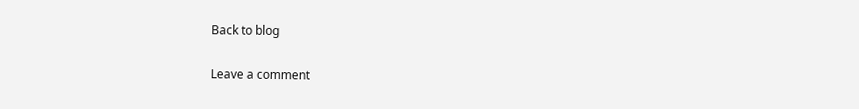Back to blog

Leave a comment